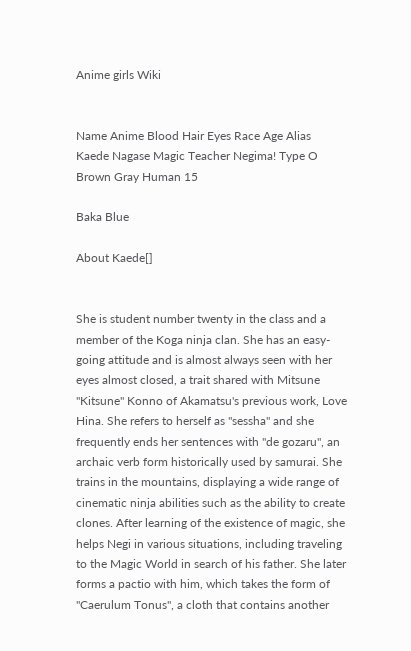Anime girls Wiki


Name Anime Blood Hair Eyes Race Age Alias
Kaede Nagase Magic Teacher Negima! Type O Brown Gray Human 15

Baka Blue

About Kaede[]


She is student number twenty in the class and a member of the Koga ninja clan. She has an easy-going attitude and is almost always seen with her eyes almost closed, a trait shared with Mitsune "Kitsune" Konno of Akamatsu's previous work, Love Hina. She refers to herself as "sessha" and she frequently ends her sentences with "de gozaru", an archaic verb form historically used by samurai. She trains in the mountains, displaying a wide range of cinematic ninja abilities such as the ability to create clones. After learning of the existence of magic, she helps Negi in various situations, including traveling to the Magic World in search of his father. She later forms a pactio with him, which takes the form of "Caerulum Tonus", a cloth that contains another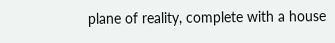plane of reality, complete with a house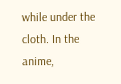while under the cloth. In the anime,